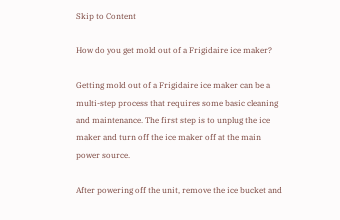Skip to Content

How do you get mold out of a Frigidaire ice maker?

Getting mold out of a Frigidaire ice maker can be a multi-step process that requires some basic cleaning and maintenance. The first step is to unplug the ice maker and turn off the ice maker off at the main power source.

After powering off the unit, remove the ice bucket and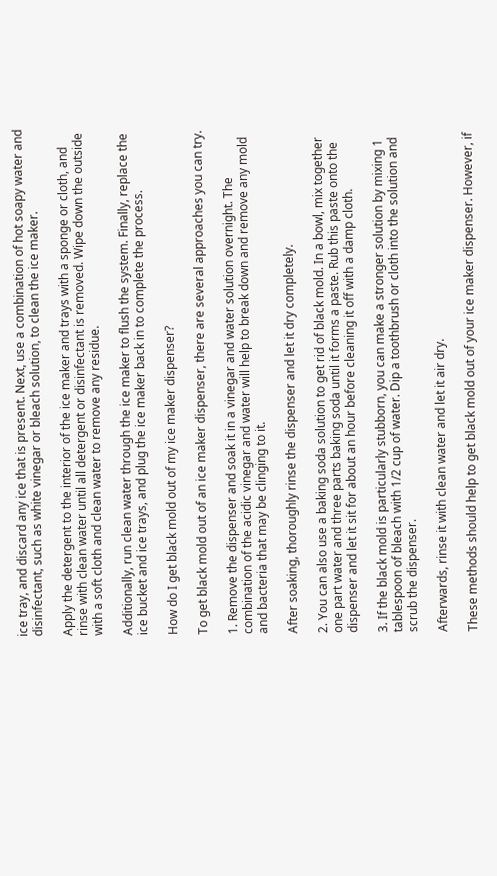ice tray, and discard any ice that is present. Next, use a combination of hot soapy water and disinfectant, such as white vinegar or bleach solution, to clean the ice maker.

Apply the detergent to the interior of the ice maker and trays with a sponge or cloth, and rinse with clean water until all detergent or disinfectant is removed. Wipe down the outside with a soft cloth and clean water to remove any residue.

Additionally, run clean water through the ice maker to flush the system. Finally, replace the ice bucket and ice trays, and plug the ice maker back in to complete the process.

How do I get black mold out of my ice maker dispenser?

To get black mold out of an ice maker dispenser, there are several approaches you can try.

1. Remove the dispenser and soak it in a vinegar and water solution overnight. The combination of the acidic vinegar and water will help to break down and remove any mold and bacteria that may be clinging to it.

After soaking, thoroughly rinse the dispenser and let it dry completely.

2. You can also use a baking soda solution to get rid of black mold. In a bowl, mix together one part water and three parts baking soda until it forms a paste. Rub this paste onto the dispenser and let it sit for about an hour before cleaning it off with a damp cloth.

3. If the black mold is particularly stubborn, you can make a stronger solution by mixing 1 tablespoon of bleach with 1/2 cup of water. Dip a toothbrush or cloth into the solution and scrub the dispenser.

Afterwards, rinse it with clean water and let it air dry.

These methods should help to get black mold out of your ice maker dispenser. However, if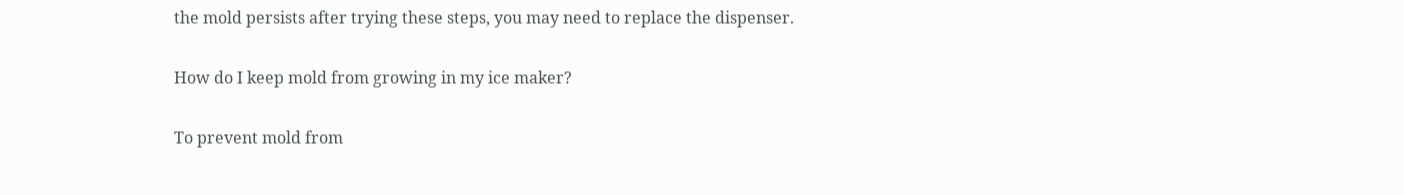the mold persists after trying these steps, you may need to replace the dispenser.

How do I keep mold from growing in my ice maker?

To prevent mold from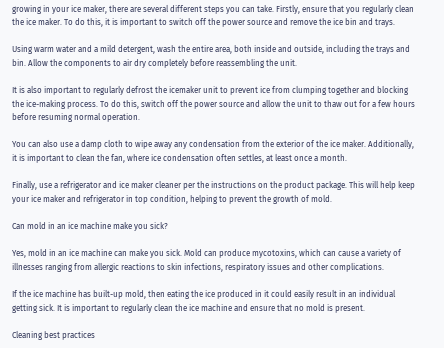growing in your ice maker, there are several different steps you can take. Firstly, ensure that you regularly clean the ice maker. To do this, it is important to switch off the power source and remove the ice bin and trays.

Using warm water and a mild detergent, wash the entire area, both inside and outside, including the trays and bin. Allow the components to air dry completely before reassembling the unit.

It is also important to regularly defrost the icemaker unit to prevent ice from clumping together and blocking the ice-making process. To do this, switch off the power source and allow the unit to thaw out for a few hours before resuming normal operation.

You can also use a damp cloth to wipe away any condensation from the exterior of the ice maker. Additionally, it is important to clean the fan, where ice condensation often settles, at least once a month.

Finally, use a refrigerator and ice maker cleaner per the instructions on the product package. This will help keep your ice maker and refrigerator in top condition, helping to prevent the growth of mold.

Can mold in an ice machine make you sick?

Yes, mold in an ice machine can make you sick. Mold can produce mycotoxins, which can cause a variety of illnesses ranging from allergic reactions to skin infections, respiratory issues and other complications.

If the ice machine has built-up mold, then eating the ice produced in it could easily result in an individual getting sick. It is important to regularly clean the ice machine and ensure that no mold is present.

Cleaning best practices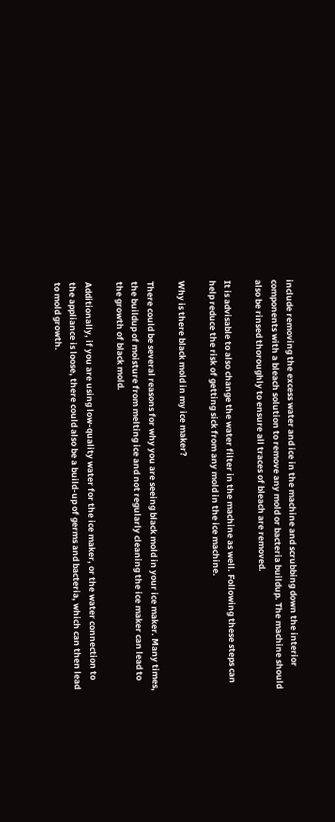include removing the excess water and ice in the machine and scrubbing down the interior components with a bleach solution to remove any mold or bacteria buildup. The machine should also be rinsed thoroughly to ensure all traces of bleach are removed.

It is advisable to also change the water filter in the machine as well. Following these steps can help reduce the risk of getting sick from any mold in the ice machine.

Why is there black mold in my ice maker?

There could be several reasons for why you are seeing black mold in your ice maker. Many times, the buildup of moisture from melting ice and not regularly cleaning the ice maker can lead to the growth of black mold.

Additionally, if you are using low-quality water for the ice maker, or the water connection to the appliance is loose, there could also be a build-up of germs and bacteria, which can then lead to mold growth.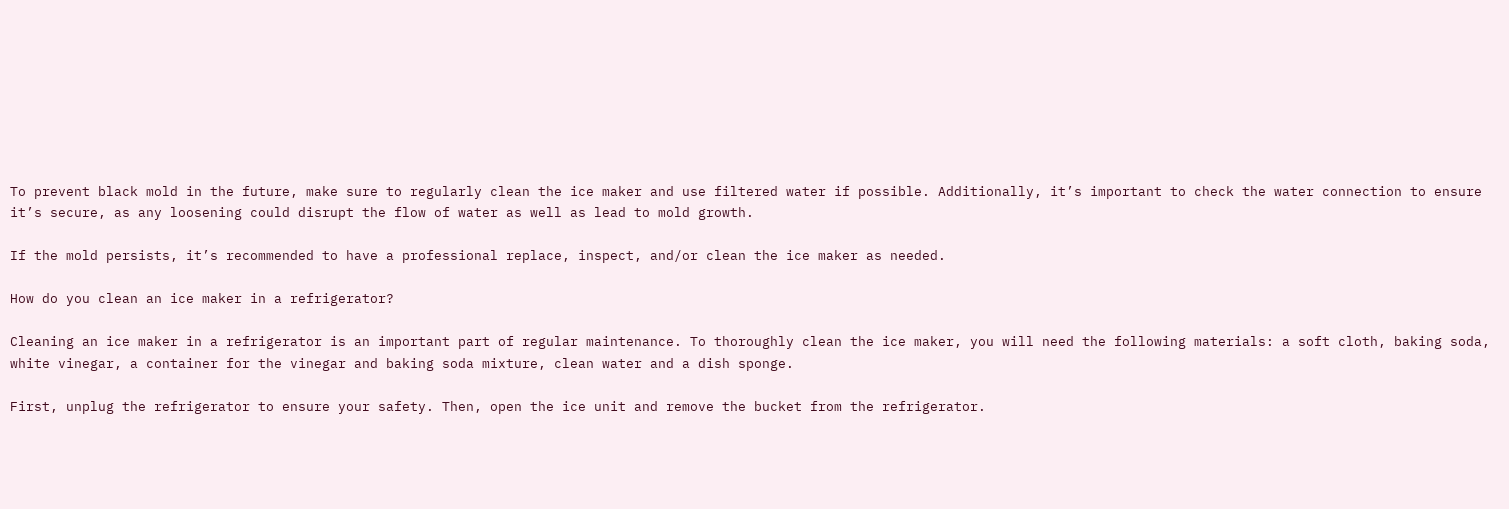To prevent black mold in the future, make sure to regularly clean the ice maker and use filtered water if possible. Additionally, it’s important to check the water connection to ensure it’s secure, as any loosening could disrupt the flow of water as well as lead to mold growth.

If the mold persists, it’s recommended to have a professional replace, inspect, and/or clean the ice maker as needed.

How do you clean an ice maker in a refrigerator?

Cleaning an ice maker in a refrigerator is an important part of regular maintenance. To thoroughly clean the ice maker, you will need the following materials: a soft cloth, baking soda, white vinegar, a container for the vinegar and baking soda mixture, clean water and a dish sponge.

First, unplug the refrigerator to ensure your safety. Then, open the ice unit and remove the bucket from the refrigerator.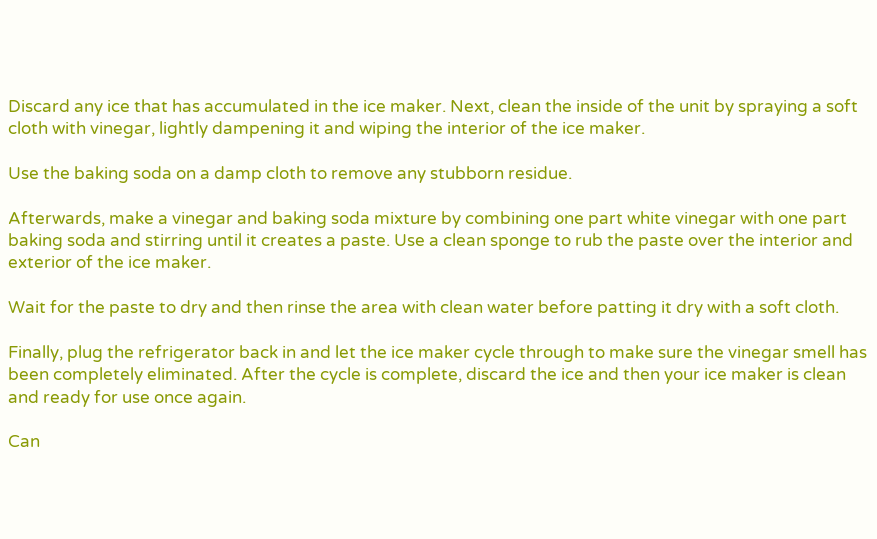Discard any ice that has accumulated in the ice maker. Next, clean the inside of the unit by spraying a soft cloth with vinegar, lightly dampening it and wiping the interior of the ice maker.

Use the baking soda on a damp cloth to remove any stubborn residue.

Afterwards, make a vinegar and baking soda mixture by combining one part white vinegar with one part baking soda and stirring until it creates a paste. Use a clean sponge to rub the paste over the interior and exterior of the ice maker.

Wait for the paste to dry and then rinse the area with clean water before patting it dry with a soft cloth.

Finally, plug the refrigerator back in and let the ice maker cycle through to make sure the vinegar smell has been completely eliminated. After the cycle is complete, discard the ice and then your ice maker is clean and ready for use once again.

Can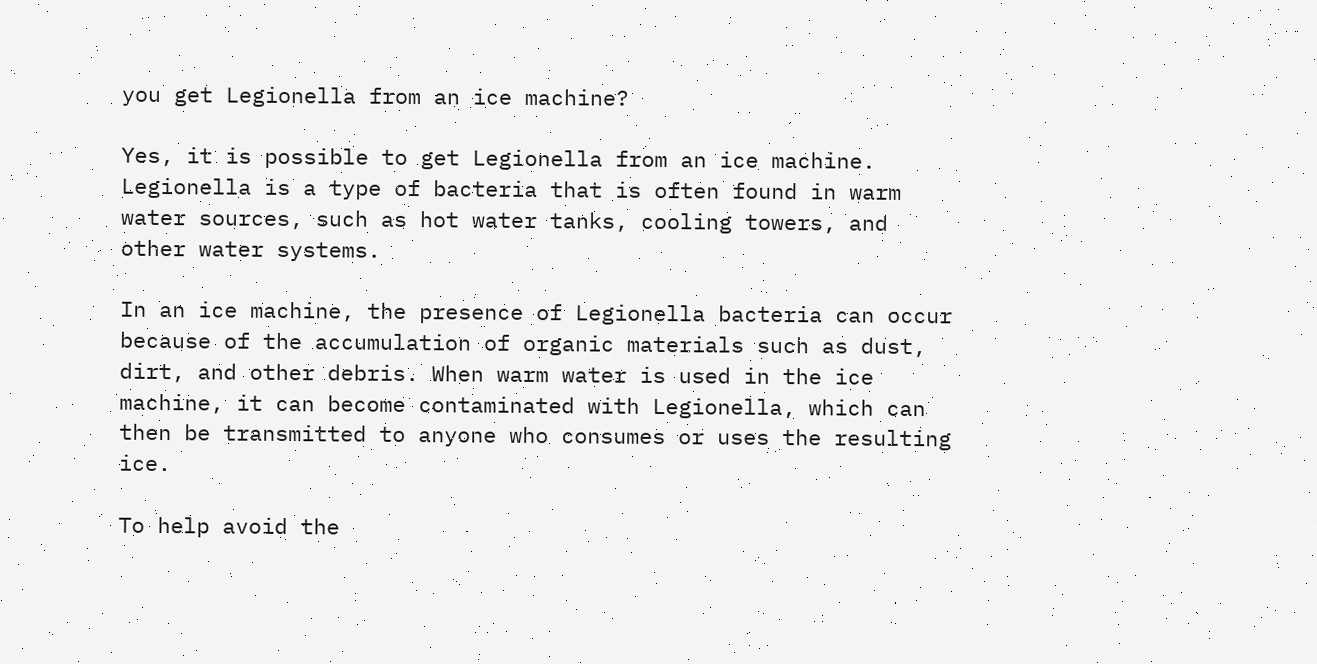you get Legionella from an ice machine?

Yes, it is possible to get Legionella from an ice machine. Legionella is a type of bacteria that is often found in warm water sources, such as hot water tanks, cooling towers, and other water systems.

In an ice machine, the presence of Legionella bacteria can occur because of the accumulation of organic materials such as dust, dirt, and other debris. When warm water is used in the ice machine, it can become contaminated with Legionella, which can then be transmitted to anyone who consumes or uses the resulting ice.

To help avoid the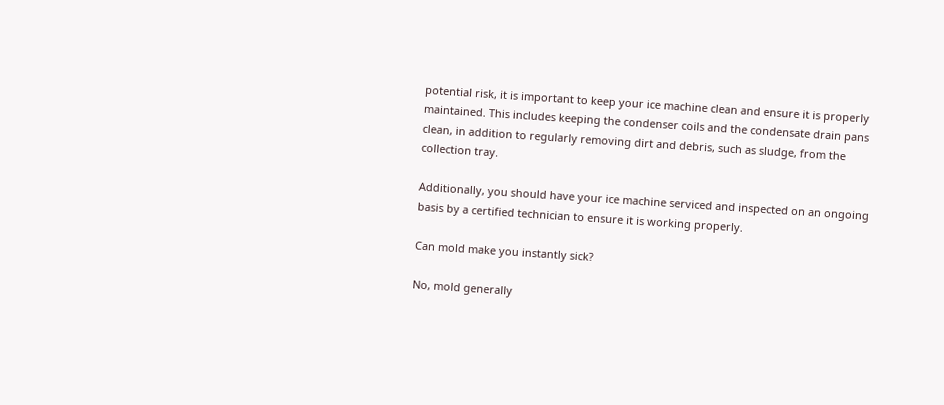potential risk, it is important to keep your ice machine clean and ensure it is properly maintained. This includes keeping the condenser coils and the condensate drain pans clean, in addition to regularly removing dirt and debris, such as sludge, from the collection tray.

Additionally, you should have your ice machine serviced and inspected on an ongoing basis by a certified technician to ensure it is working properly.

Can mold make you instantly sick?

No, mold generally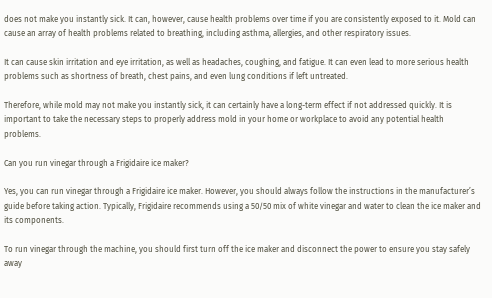does not make you instantly sick. It can, however, cause health problems over time if you are consistently exposed to it. Mold can cause an array of health problems related to breathing, including asthma, allergies, and other respiratory issues.

It can cause skin irritation and eye irritation, as well as headaches, coughing, and fatigue. It can even lead to more serious health problems such as shortness of breath, chest pains, and even lung conditions if left untreated.

Therefore, while mold may not make you instantly sick, it can certainly have a long-term effect if not addressed quickly. It is important to take the necessary steps to properly address mold in your home or workplace to avoid any potential health problems.

Can you run vinegar through a Frigidaire ice maker?

Yes, you can run vinegar through a Frigidaire ice maker. However, you should always follow the instructions in the manufacturer’s guide before taking action. Typically, Frigidaire recommends using a 50/50 mix of white vinegar and water to clean the ice maker and its components.

To run vinegar through the machine, you should first turn off the ice maker and disconnect the power to ensure you stay safely away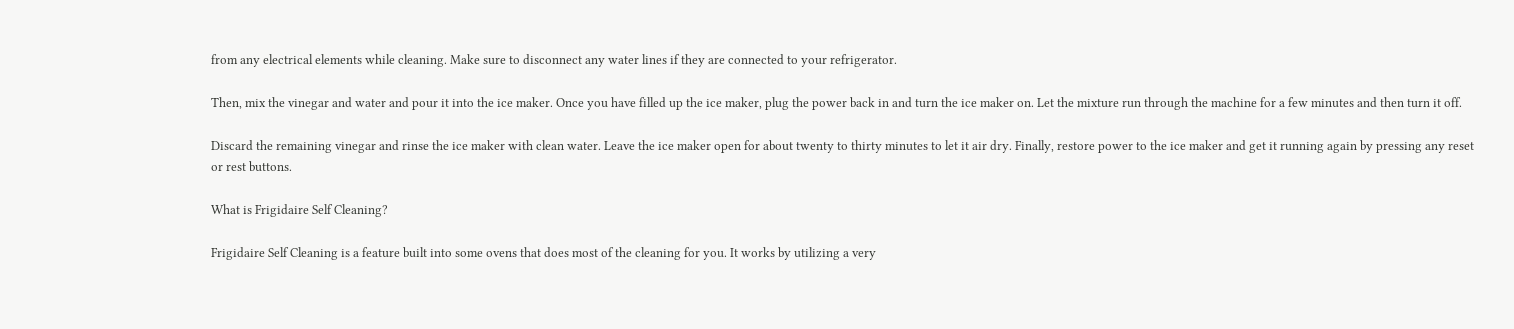from any electrical elements while cleaning. Make sure to disconnect any water lines if they are connected to your refrigerator.

Then, mix the vinegar and water and pour it into the ice maker. Once you have filled up the ice maker, plug the power back in and turn the ice maker on. Let the mixture run through the machine for a few minutes and then turn it off.

Discard the remaining vinegar and rinse the ice maker with clean water. Leave the ice maker open for about twenty to thirty minutes to let it air dry. Finally, restore power to the ice maker and get it running again by pressing any reset or rest buttons.

What is Frigidaire Self Cleaning?

Frigidaire Self Cleaning is a feature built into some ovens that does most of the cleaning for you. It works by utilizing a very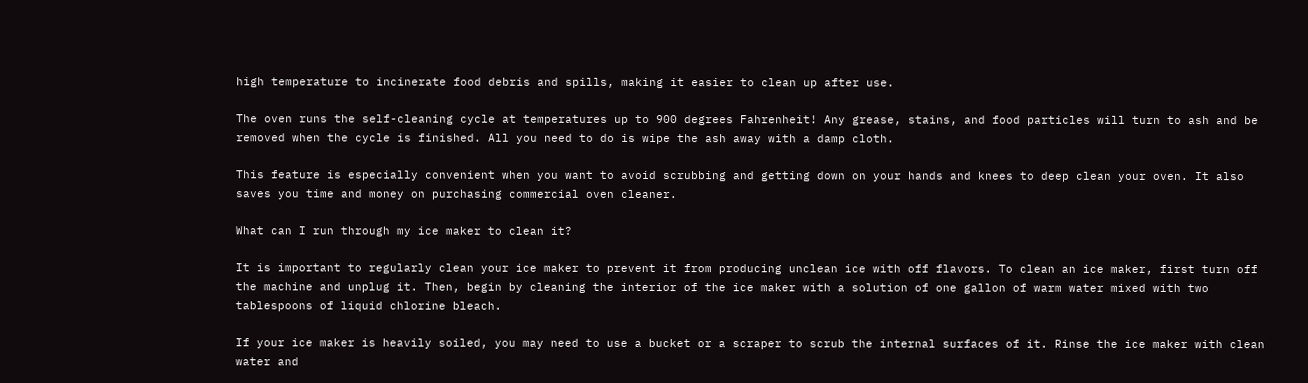high temperature to incinerate food debris and spills, making it easier to clean up after use.

The oven runs the self-cleaning cycle at temperatures up to 900 degrees Fahrenheit! Any grease, stains, and food particles will turn to ash and be removed when the cycle is finished. All you need to do is wipe the ash away with a damp cloth.

This feature is especially convenient when you want to avoid scrubbing and getting down on your hands and knees to deep clean your oven. It also saves you time and money on purchasing commercial oven cleaner.

What can I run through my ice maker to clean it?

It is important to regularly clean your ice maker to prevent it from producing unclean ice with off flavors. To clean an ice maker, first turn off the machine and unplug it. Then, begin by cleaning the interior of the ice maker with a solution of one gallon of warm water mixed with two tablespoons of liquid chlorine bleach.

If your ice maker is heavily soiled, you may need to use a bucket or a scraper to scrub the internal surfaces of it. Rinse the ice maker with clean water and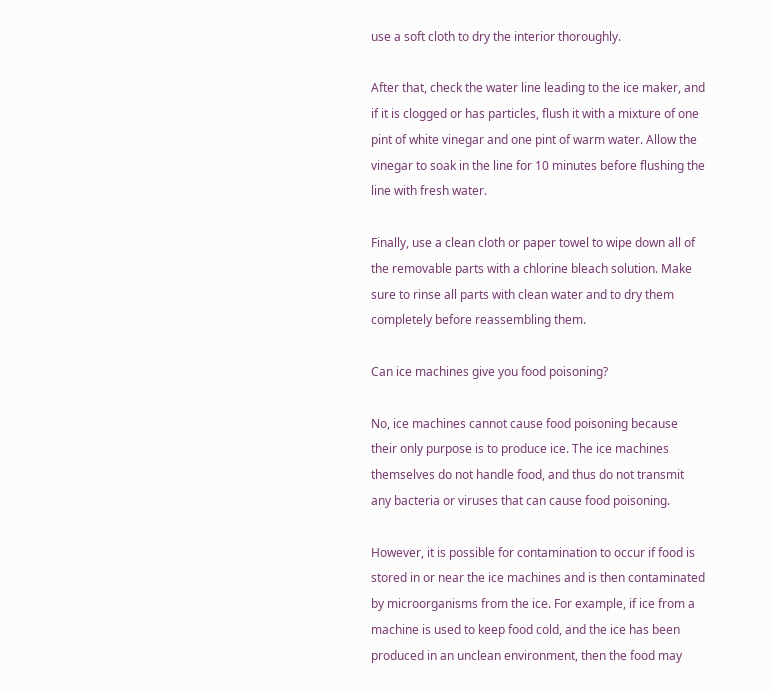use a soft cloth to dry the interior thoroughly.

After that, check the water line leading to the ice maker, and if it is clogged or has particles, flush it with a mixture of one pint of white vinegar and one pint of warm water. Allow the vinegar to soak in the line for 10 minutes before flushing the line with fresh water.

Finally, use a clean cloth or paper towel to wipe down all of the removable parts with a chlorine bleach solution. Make sure to rinse all parts with clean water and to dry them completely before reassembling them.

Can ice machines give you food poisoning?

No, ice machines cannot cause food poisoning because their only purpose is to produce ice. The ice machines themselves do not handle food, and thus do not transmit any bacteria or viruses that can cause food poisoning.

However, it is possible for contamination to occur if food is stored in or near the ice machines and is then contaminated by microorganisms from the ice. For example, if ice from a machine is used to keep food cold, and the ice has been produced in an unclean environment, then the food may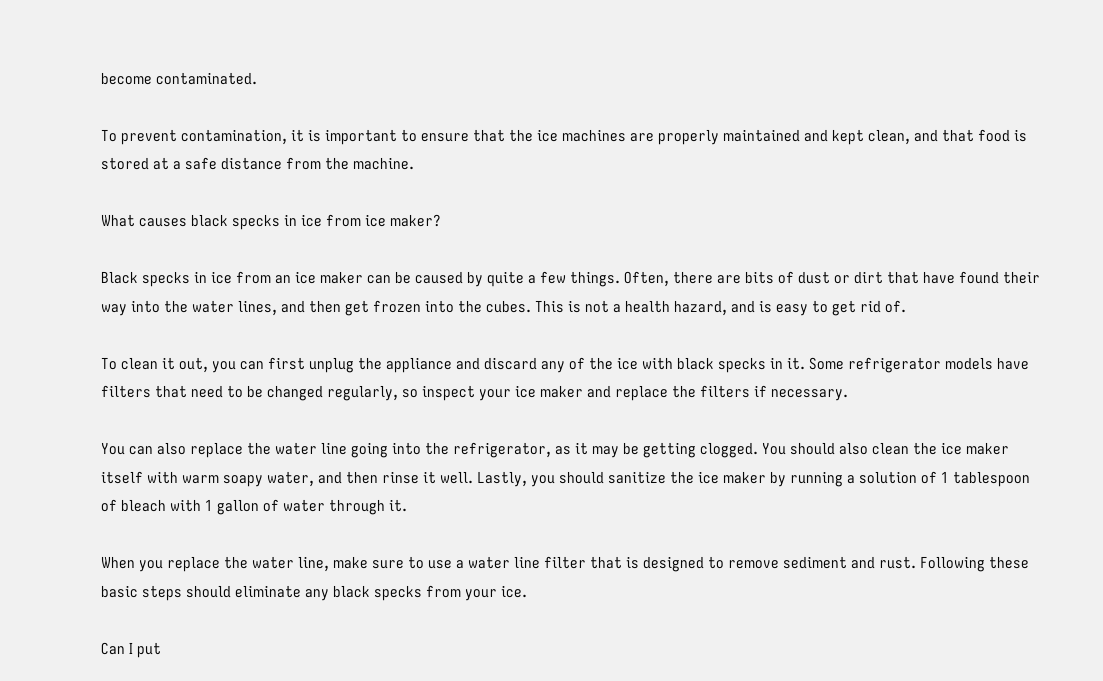become contaminated.

To prevent contamination, it is important to ensure that the ice machines are properly maintained and kept clean, and that food is stored at a safe distance from the machine.

What causes black specks in ice from ice maker?

Black specks in ice from an ice maker can be caused by quite a few things. Often, there are bits of dust or dirt that have found their way into the water lines, and then get frozen into the cubes. This is not a health hazard, and is easy to get rid of.

To clean it out, you can first unplug the appliance and discard any of the ice with black specks in it. Some refrigerator models have filters that need to be changed regularly, so inspect your ice maker and replace the filters if necessary.

You can also replace the water line going into the refrigerator, as it may be getting clogged. You should also clean the ice maker itself with warm soapy water, and then rinse it well. Lastly, you should sanitize the ice maker by running a solution of 1 tablespoon of bleach with 1 gallon of water through it.

When you replace the water line, make sure to use a water line filter that is designed to remove sediment and rust. Following these basic steps should eliminate any black specks from your ice.

Can I put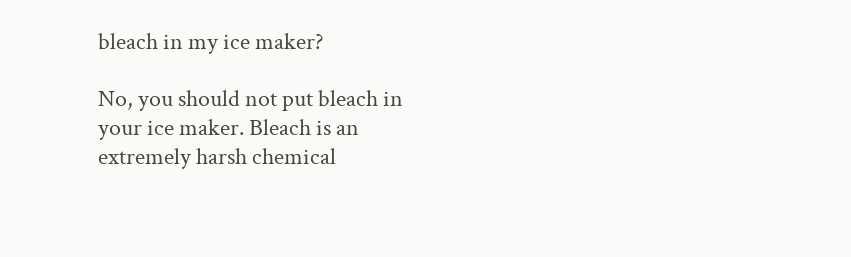bleach in my ice maker?

No, you should not put bleach in your ice maker. Bleach is an extremely harsh chemical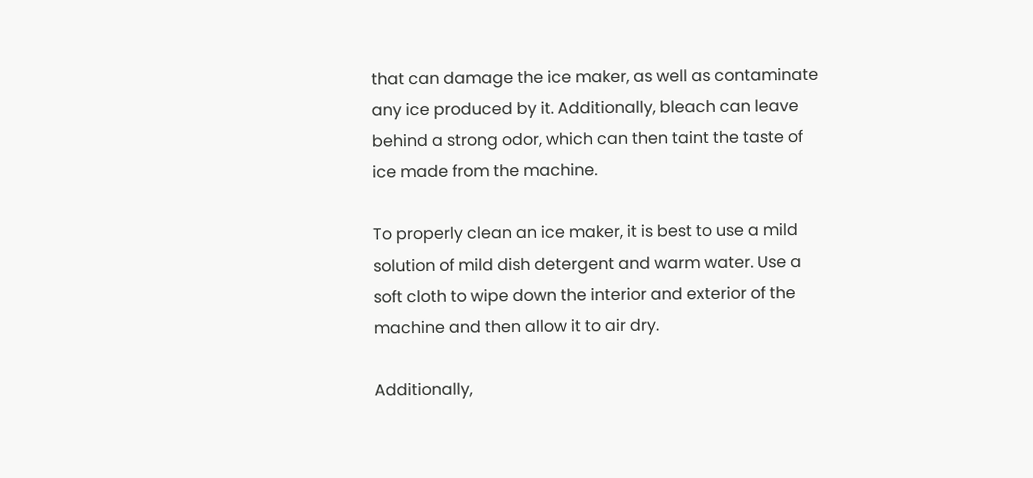that can damage the ice maker, as well as contaminate any ice produced by it. Additionally, bleach can leave behind a strong odor, which can then taint the taste of ice made from the machine.

To properly clean an ice maker, it is best to use a mild solution of mild dish detergent and warm water. Use a soft cloth to wipe down the interior and exterior of the machine and then allow it to air dry.

Additionally,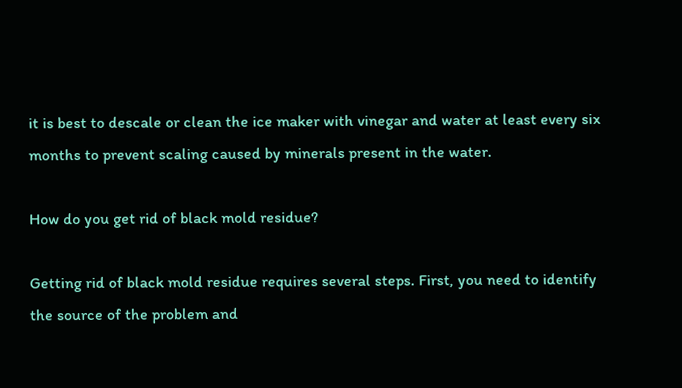it is best to descale or clean the ice maker with vinegar and water at least every six months to prevent scaling caused by minerals present in the water.

How do you get rid of black mold residue?

Getting rid of black mold residue requires several steps. First, you need to identify the source of the problem and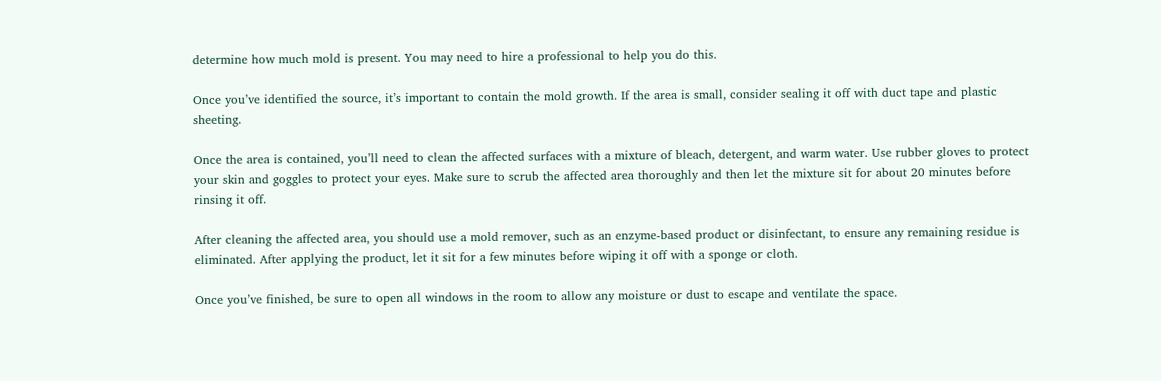determine how much mold is present. You may need to hire a professional to help you do this.

Once you’ve identified the source, it’s important to contain the mold growth. If the area is small, consider sealing it off with duct tape and plastic sheeting.

Once the area is contained, you’ll need to clean the affected surfaces with a mixture of bleach, detergent, and warm water. Use rubber gloves to protect your skin and goggles to protect your eyes. Make sure to scrub the affected area thoroughly and then let the mixture sit for about 20 minutes before rinsing it off.

After cleaning the affected area, you should use a mold remover, such as an enzyme-based product or disinfectant, to ensure any remaining residue is eliminated. After applying the product, let it sit for a few minutes before wiping it off with a sponge or cloth.

Once you’ve finished, be sure to open all windows in the room to allow any moisture or dust to escape and ventilate the space.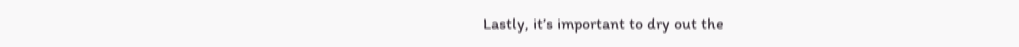Lastly, it’s important to dry out the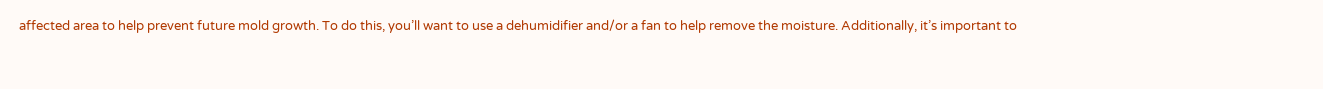affected area to help prevent future mold growth. To do this, you’ll want to use a dehumidifier and/or a fan to help remove the moisture. Additionally, it’s important to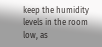keep the humidity levels in the room low, as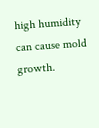high humidity can cause mold growth.